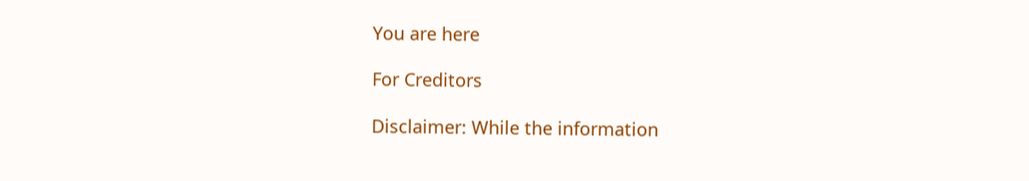You are here

For Creditors

Disclaimer: While the information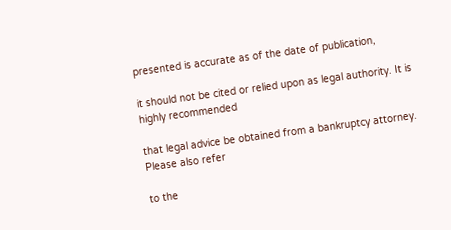presented is accurate as of the date of publication,

it should not be cited or relied upon as legal authority. It is highly recommended

that legal advice be obtained from a bankruptcy attorney. Please also refer

to the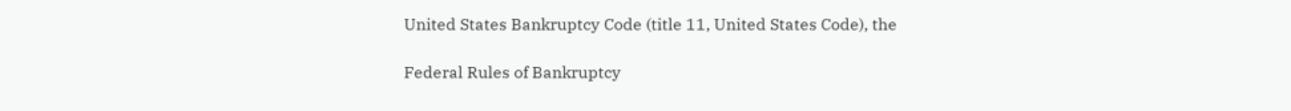United States Bankruptcy Code (title 11, United States Code), the

Federal Rules of Bankruptcy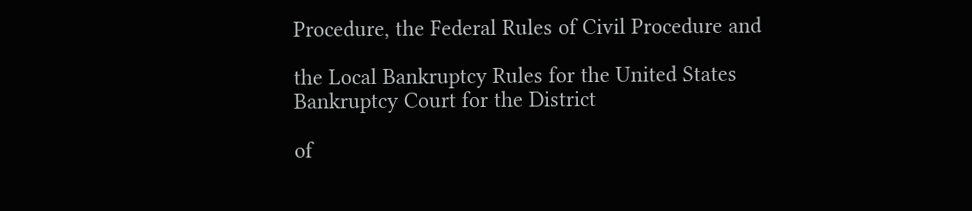Procedure, the Federal Rules of Civil Procedure and

the Local Bankruptcy Rules for the United States Bankruptcy Court for the District

of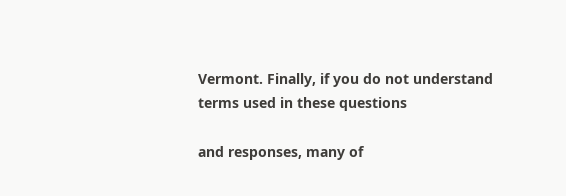Vermont. Finally, if you do not understand terms used in these questions

and responses, many of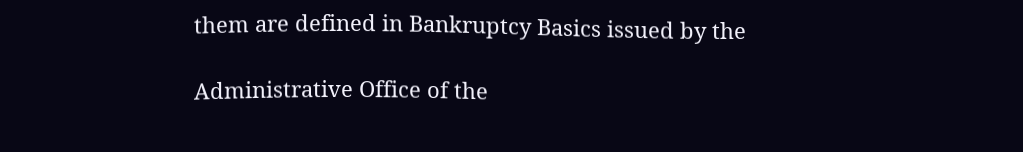them are defined in Bankruptcy Basics issued by the

Administrative Office of the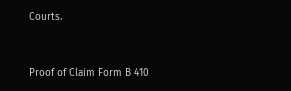Courts.



Proof of Claim Form B 410